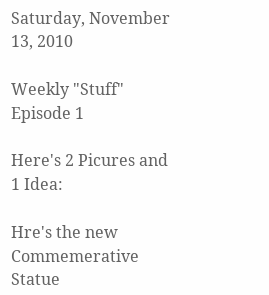Saturday, November 13, 2010

Weekly "Stuff" Episode 1

Here's 2 Picures and 1 Idea:

Hre's the new Commemerative Statue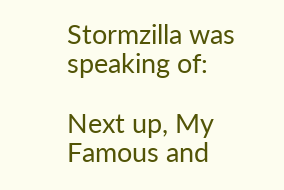Stormzilla was speaking of:

Next up, My Famous and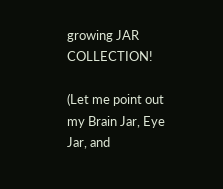growing JAR COLLECTION!

(Let me point out my Brain Jar, Eye Jar, and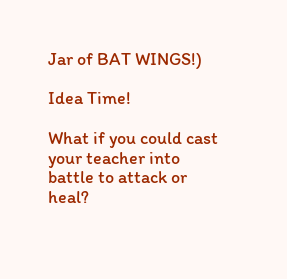Jar of BAT WINGS!)

Idea Time!

What if you could cast your teacher into battle to attack or heal?